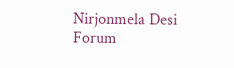Nirjonmela Desi Forum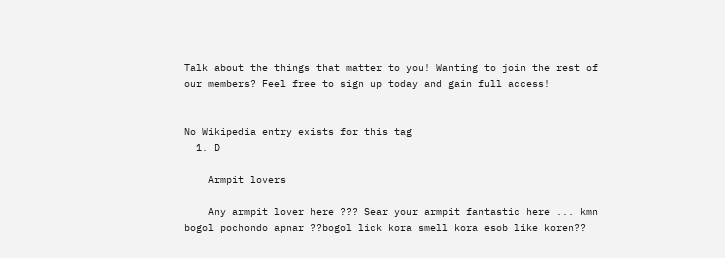Talk about the things that matter to you! Wanting to join the rest of our members? Feel free to sign up today and gain full access!


No Wikipedia entry exists for this tag
  1. D

    Armpit lovers

    Any armpit lover here ??? Sear your armpit fantastic here ... kmn bogol pochondo apnar ??bogol lick kora smell kora esob like koren??